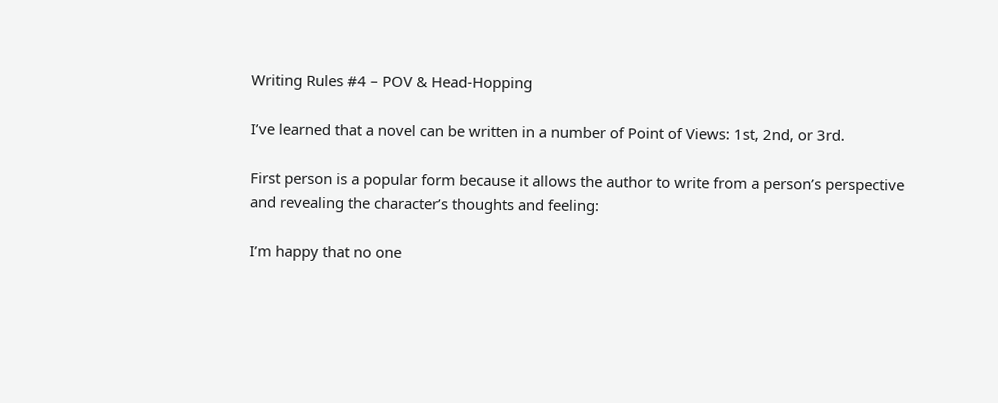Writing Rules #4 – POV & Head-Hopping

I’ve learned that a novel can be written in a number of Point of Views: 1st, 2nd, or 3rd.

First person is a popular form because it allows the author to write from a person’s perspective and revealing the character’s thoughts and feeling:

I’m happy that no one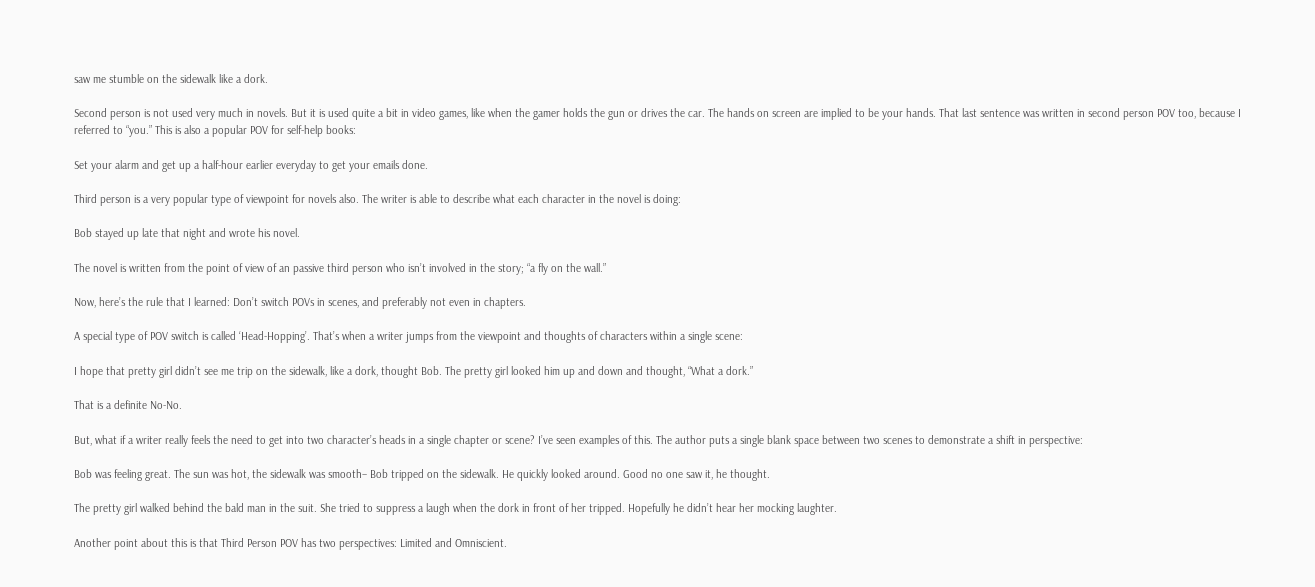saw me stumble on the sidewalk like a dork.

Second person is not used very much in novels. But it is used quite a bit in video games, like when the gamer holds the gun or drives the car. The hands on screen are implied to be your hands. That last sentence was written in second person POV too, because I referred to “you.” This is also a popular POV for self-help books:

Set your alarm and get up a half-hour earlier everyday to get your emails done.

Third person is a very popular type of viewpoint for novels also. The writer is able to describe what each character in the novel is doing:

Bob stayed up late that night and wrote his novel.

The novel is written from the point of view of an passive third person who isn’t involved in the story; “a fly on the wall.”

Now, here’s the rule that I learned: Don’t switch POVs in scenes, and preferably not even in chapters.

A special type of POV switch is called ‘Head-Hopping’. That’s when a writer jumps from the viewpoint and thoughts of characters within a single scene:

I hope that pretty girl didn’t see me trip on the sidewalk, like a dork, thought Bob. The pretty girl looked him up and down and thought, “What a dork.”

That is a definite No-No.

But, what if a writer really feels the need to get into two character’s heads in a single chapter or scene? I’ve seen examples of this. The author puts a single blank space between two scenes to demonstrate a shift in perspective:

Bob was feeling great. The sun was hot, the sidewalk was smooth– Bob tripped on the sidewalk. He quickly looked around. Good no one saw it, he thought.

The pretty girl walked behind the bald man in the suit. She tried to suppress a laugh when the dork in front of her tripped. Hopefully he didn’t hear her mocking laughter.

Another point about this is that Third Person POV has two perspectives: Limited and Omniscient.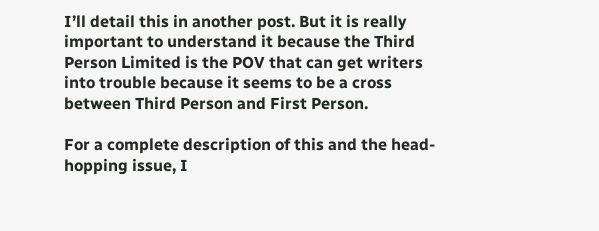I’ll detail this in another post. But it is really important to understand it because the Third Person Limited is the POV that can get writers into trouble because it seems to be a cross between Third Person and First Person.

For a complete description of this and the head-hopping issue, I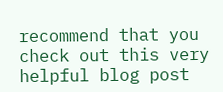recommend that you check out this very helpful blog post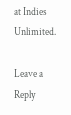at Indies Unlimited.

Leave a Reply